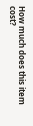How much does this item cost?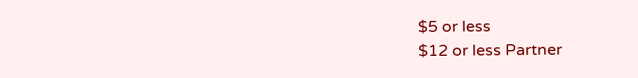$5 or less
$12 or less Partner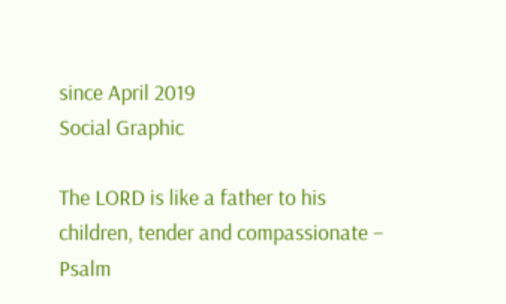since April 2019
Social Graphic

The LORD is like a father to his children, tender and compassionate – Psalm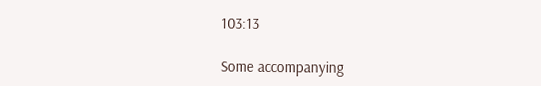103:13

Some accompanying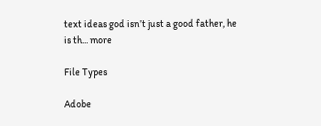text ideas god isn’t just a good father, he is th... more

File Types

Adobe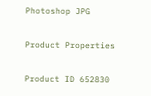Photoshop JPG

Product Properties

Product ID 652830